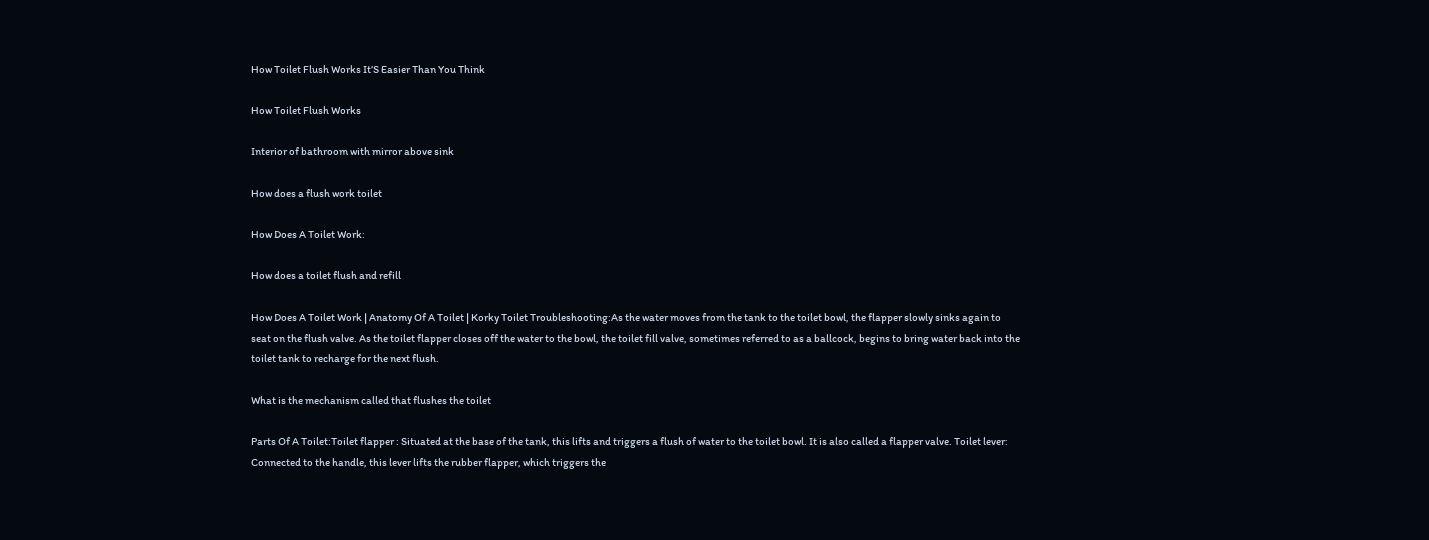How Toilet Flush Works It’S Easier Than You Think

How Toilet Flush Works

Interior of bathroom with mirror above sink

How does a flush work toilet

How Does A Toilet Work:

How does a toilet flush and refill

How Does A Toilet Work | Anatomy Of A Toilet | Korky Toilet Troubleshooting:As the water moves from the tank to the toilet bowl, the flapper slowly sinks again to seat on the flush valve. As the toilet flapper closes off the water to the bowl, the toilet fill valve, sometimes referred to as a ballcock, begins to bring water back into the toilet tank to recharge for the next flush.

What is the mechanism called that flushes the toilet

Parts Of A Toilet:Toilet flapper : Situated at the base of the tank, this lifts and triggers a flush of water to the toilet bowl. It is also called a flapper valve. Toilet lever: Connected to the handle, this lever lifts the rubber flapper, which triggers the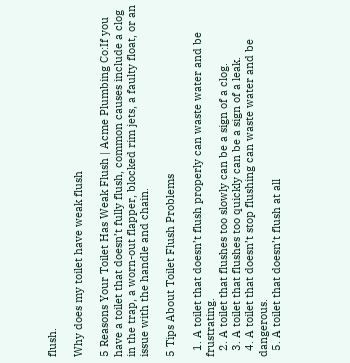flush.

Why does my toilet have weak flush

5 Reasons Your Toilet Has Weak Flush | Acme Plumbing Co:If you have a toilet that doesn’t fully flush, common causes include a clog in the trap, a worn-out flapper, blocked rim jets, a faulty float, or an issue with the handle and chain.

5 Tips About Toilet Flush Problems

  1. A toilet that doesn’t flush properly can waste water and be frustrating.
  2. A toilet that flushes too slowly can be a sign of a clog.
  3. A toilet that flushes too quickly can be a sign of a leak.
  4. A toilet that doesn’t stop flushing can waste water and be dangerous.
  5. A toilet that doesn’t flush at all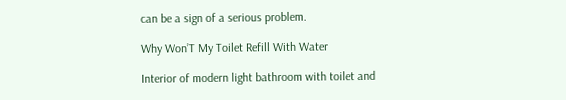can be a sign of a serious problem.

Why Won’T My Toilet Refill With Water

Interior of modern light bathroom with toilet and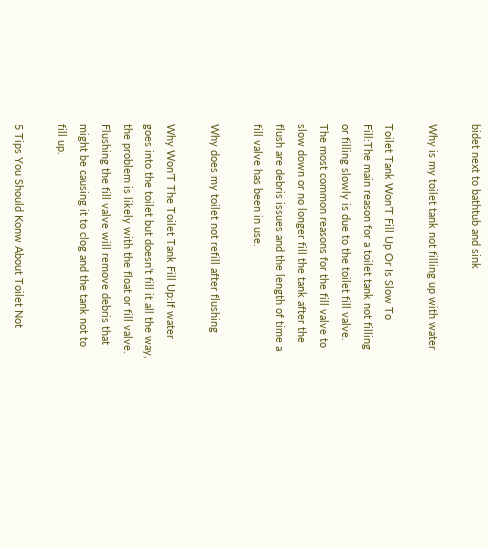bidet next to bathtub and sink

Why is my toilet tank not filling up with water

Toilet Tank Won’T Fill Up Or Is Slow To Fill:The main reason for a toilet tank not filling or filling slowly is due to the toilet fill valve. The most common reasons for the fill valve to slow down or no longer fill the tank after the flush are debris issues and the length of time a fill valve has been in use.

Why does my toilet not refill after flushing

Why Won’T The Toilet Tank Fill Up:If water goes into the toilet but doesn’t fill it all the way, the problem is likely with the float or fill valve. Flushing the fill valve will remove debris that might be causing it to clog and the tank not to fill up.

5 Tips You Should Konw About Toilet Not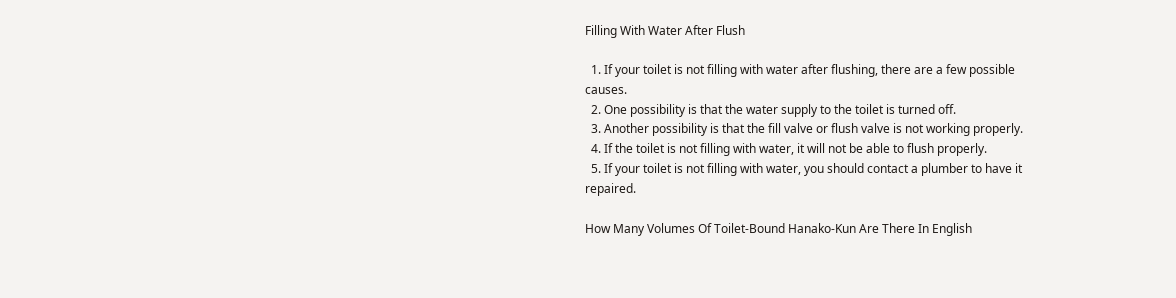Filling With Water After Flush

  1. If your toilet is not filling with water after flushing, there are a few possible causes.
  2. One possibility is that the water supply to the toilet is turned off.
  3. Another possibility is that the fill valve or flush valve is not working properly.
  4. If the toilet is not filling with water, it will not be able to flush properly.
  5. If your toilet is not filling with water, you should contact a plumber to have it repaired.

How Many Volumes Of Toilet-Bound Hanako-Kun Are There In English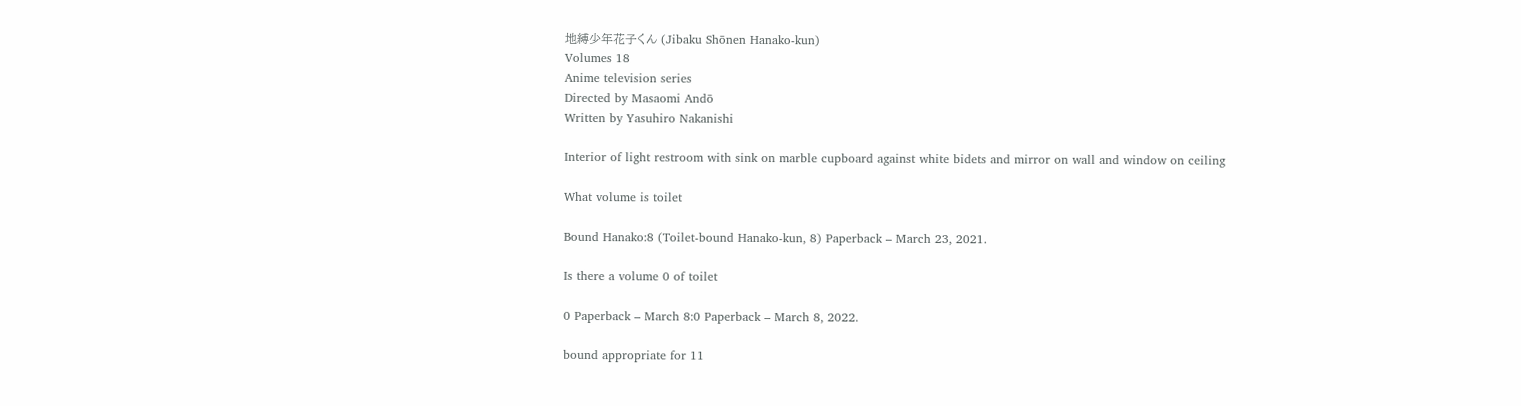地縛少年花子くん (Jibaku Shōnen Hanako-kun)
Volumes 18
Anime television series
Directed by Masaomi Andō
Written by Yasuhiro Nakanishi

Interior of light restroom with sink on marble cupboard against white bidets and mirror on wall and window on ceiling

What volume is toilet

Bound Hanako:8 (Toilet-bound Hanako-kun, 8) Paperback – March 23, 2021.

Is there a volume 0 of toilet

0 Paperback – March 8:0 Paperback – March 8, 2022.

bound appropriate for 11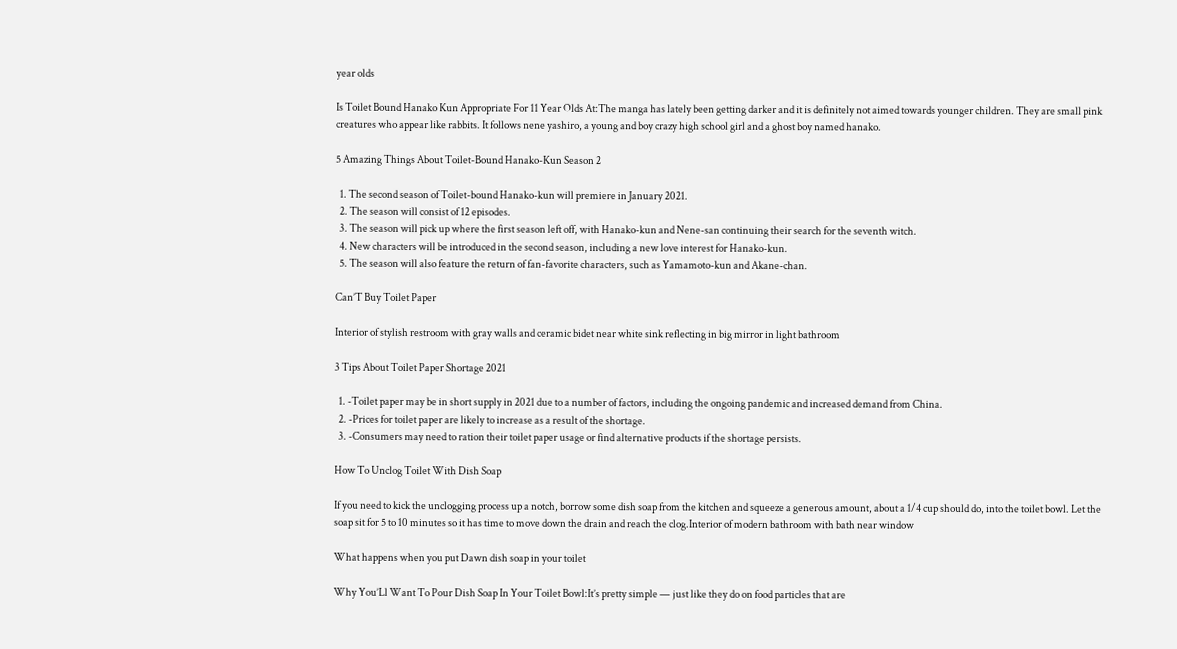year olds

Is Toilet Bound Hanako Kun Appropriate For 11 Year Olds At:The manga has lately been getting darker and it is definitely not aimed towards younger children. They are small pink creatures who appear like rabbits. It follows nene yashiro, a young and boy crazy high school girl and a ghost boy named hanako.

5 Amazing Things About Toilet-Bound Hanako-Kun Season 2

  1. The second season of Toilet-bound Hanako-kun will premiere in January 2021.
  2. The season will consist of 12 episodes.
  3. The season will pick up where the first season left off, with Hanako-kun and Nene-san continuing their search for the seventh witch.
  4. New characters will be introduced in the second season, including a new love interest for Hanako-kun.
  5. The season will also feature the return of fan-favorite characters, such as Yamamoto-kun and Akane-chan.

Can’T Buy Toilet Paper

Interior of stylish restroom with gray walls and ceramic bidet near white sink reflecting in big mirror in light bathroom

3 Tips About Toilet Paper Shortage 2021

  1. -Toilet paper may be in short supply in 2021 due to a number of factors, including the ongoing pandemic and increased demand from China.
  2. -Prices for toilet paper are likely to increase as a result of the shortage.
  3. -Consumers may need to ration their toilet paper usage or find alternative products if the shortage persists.

How To Unclog Toilet With Dish Soap

If you need to kick the unclogging process up a notch, borrow some dish soap from the kitchen and squeeze a generous amount, about a 1/4 cup should do, into the toilet bowl. Let the soap sit for 5 to 10 minutes so it has time to move down the drain and reach the clog.Interior of modern bathroom with bath near window

What happens when you put Dawn dish soap in your toilet

Why You’Ll Want To Pour Dish Soap In Your Toilet Bowl:It’s pretty simple — just like they do on food particles that are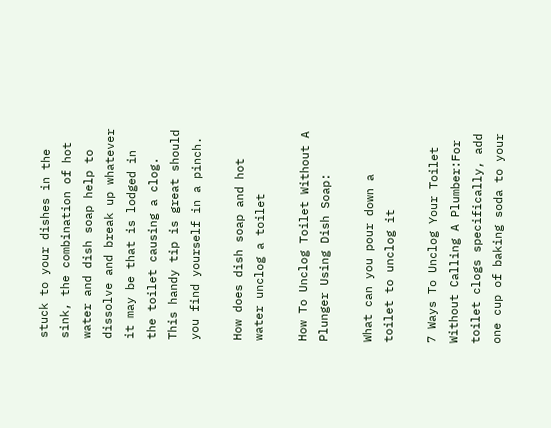stuck to your dishes in the sink, the combination of hot water and dish soap help to dissolve and break up whatever it may be that is lodged in the toilet causing a clog. This handy tip is great should you find yourself in a pinch.

How does dish soap and hot water unclog a toilet

How To Unclog Toilet Without A Plunger Using Dish Soap:

What can you pour down a toilet to unclog it

7 Ways To Unclog Your Toilet Without Calling A Plumber:For toilet clogs specifically, add one cup of baking soda to your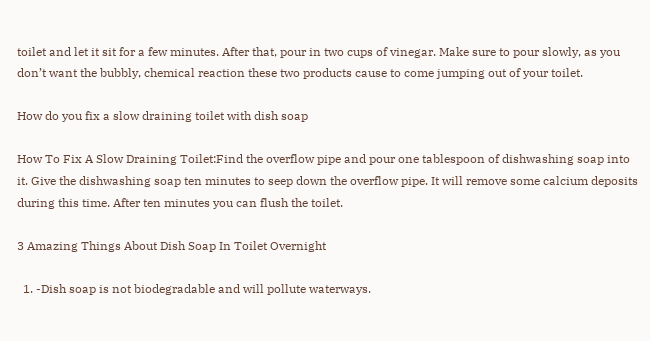toilet and let it sit for a few minutes. After that, pour in two cups of vinegar. Make sure to pour slowly, as you don’t want the bubbly, chemical reaction these two products cause to come jumping out of your toilet.

How do you fix a slow draining toilet with dish soap

How To Fix A Slow Draining Toilet:Find the overflow pipe and pour one tablespoon of dishwashing soap into it. Give the dishwashing soap ten minutes to seep down the overflow pipe. It will remove some calcium deposits during this time. After ten minutes you can flush the toilet.

3 Amazing Things About Dish Soap In Toilet Overnight

  1. -Dish soap is not biodegradable and will pollute waterways.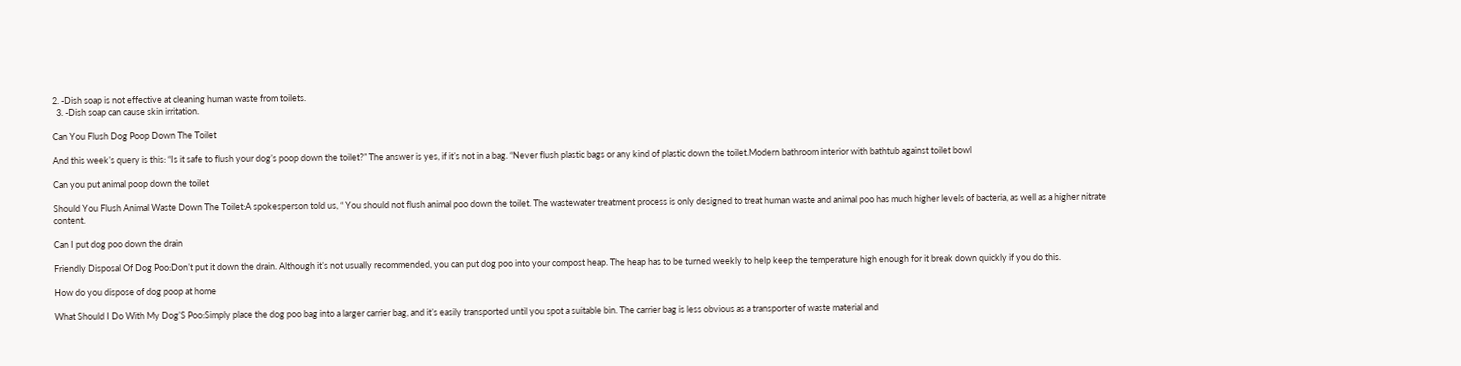2. -Dish soap is not effective at cleaning human waste from toilets.
  3. -Dish soap can cause skin irritation.

Can You Flush Dog Poop Down The Toilet

And this week’s query is this: “Is it safe to flush your dog’s poop down the toilet?” The answer is yes, if it’s not in a bag. “Never flush plastic bags or any kind of plastic down the toilet.Modern bathroom interior with bathtub against toilet bowl

Can you put animal poop down the toilet

Should You Flush Animal Waste Down The Toilet:A spokesperson told us, “ You should not flush animal poo down the toilet. The wastewater treatment process is only designed to treat human waste and animal poo has much higher levels of bacteria, as well as a higher nitrate content.

Can I put dog poo down the drain

Friendly Disposal Of Dog Poo:Don’t put it down the drain. Although it’s not usually recommended, you can put dog poo into your compost heap. The heap has to be turned weekly to help keep the temperature high enough for it break down quickly if you do this.

How do you dispose of dog poop at home

What Should I Do With My Dog’S Poo:Simply place the dog poo bag into a larger carrier bag, and it’s easily transported until you spot a suitable bin. The carrier bag is less obvious as a transporter of waste material and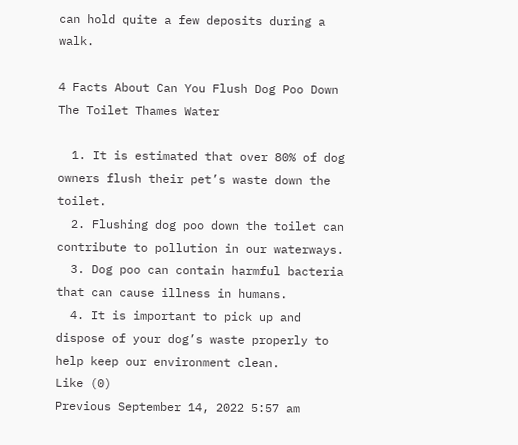can hold quite a few deposits during a walk.

4 Facts About Can You Flush Dog Poo Down The Toilet Thames Water

  1. It is estimated that over 80% of dog owners flush their pet’s waste down the toilet.
  2. Flushing dog poo down the toilet can contribute to pollution in our waterways.
  3. Dog poo can contain harmful bacteria that can cause illness in humans.
  4. It is important to pick up and dispose of your dog’s waste properly to help keep our environment clean.
Like (0)
Previous September 14, 2022 5:57 am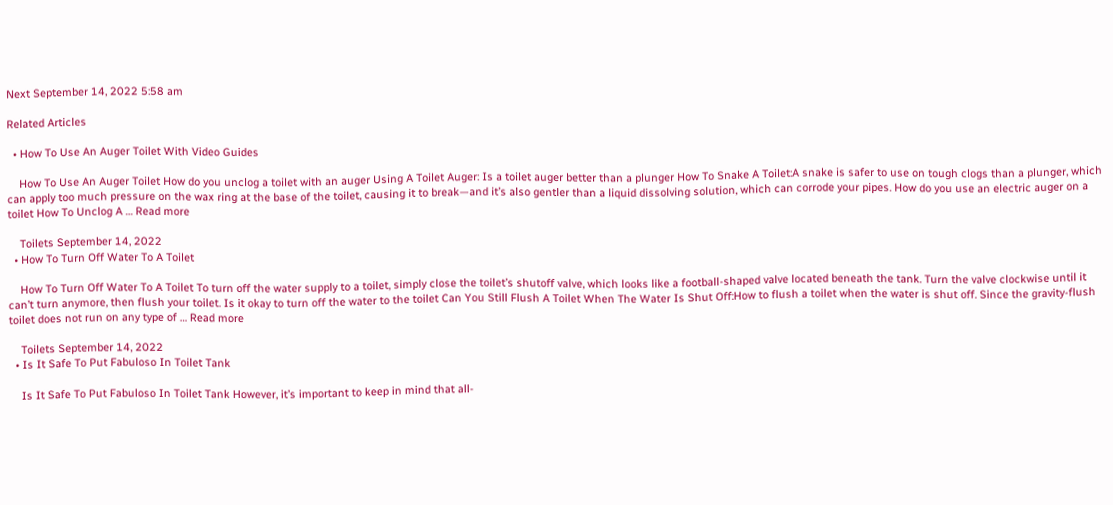Next September 14, 2022 5:58 am

Related Articles

  • How To Use An Auger Toilet With Video Guides

    How To Use An Auger Toilet How do you unclog a toilet with an auger Using A Toilet Auger: Is a toilet auger better than a plunger How To Snake A Toilet:A snake is safer to use on tough clogs than a plunger, which can apply too much pressure on the wax ring at the base of the toilet, causing it to break—and it’s also gentler than a liquid dissolving solution, which can corrode your pipes. How do you use an electric auger on a toilet How To Unclog A … Read more

    Toilets September 14, 2022
  • How To Turn Off Water To A Toilet

    How To Turn Off Water To A Toilet To turn off the water supply to a toilet, simply close the toilet’s shutoff valve, which looks like a football-shaped valve located beneath the tank. Turn the valve clockwise until it can’t turn anymore, then flush your toilet. Is it okay to turn off the water to the toilet Can You Still Flush A Toilet When The Water Is Shut Off:How to flush a toilet when the water is shut off. Since the gravity-flush toilet does not run on any type of … Read more

    Toilets September 14, 2022
  • Is It Safe To Put Fabuloso In Toilet Tank

    Is It Safe To Put Fabuloso In Toilet Tank However, it’s important to keep in mind that all-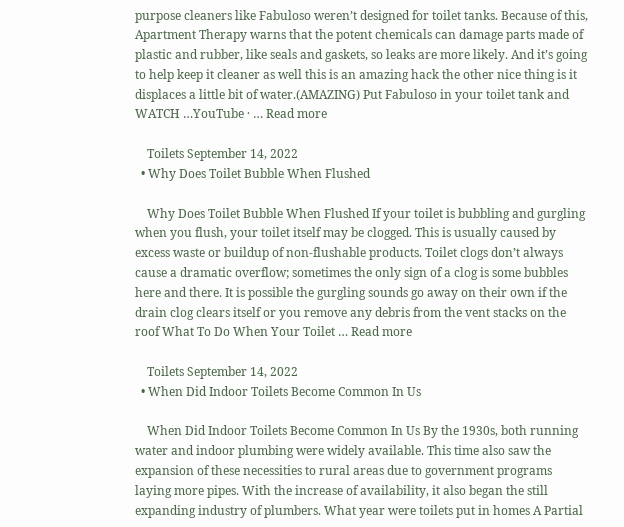purpose cleaners like Fabuloso weren’t designed for toilet tanks. Because of this, Apartment Therapy warns that the potent chemicals can damage parts made of plastic and rubber, like seals and gaskets, so leaks are more likely. And it’s going to help keep it cleaner as well this is an amazing hack the other nice thing is it displaces a little bit of water.(AMAZING) Put Fabuloso in your toilet tank and WATCH …YouTube · … Read more

    Toilets September 14, 2022
  • Why Does Toilet Bubble When Flushed

    Why Does Toilet Bubble When Flushed If your toilet is bubbling and gurgling when you flush, your toilet itself may be clogged. This is usually caused by excess waste or buildup of non-flushable products. Toilet clogs don’t always cause a dramatic overflow; sometimes the only sign of a clog is some bubbles here and there. It is possible the gurgling sounds go away on their own if the drain clog clears itself or you remove any debris from the vent stacks on the roof What To Do When Your Toilet … Read more

    Toilets September 14, 2022
  • When Did Indoor Toilets Become Common In Us

    When Did Indoor Toilets Become Common In Us By the 1930s, both running water and indoor plumbing were widely available. This time also saw the expansion of these necessities to rural areas due to government programs laying more pipes. With the increase of availability, it also began the still expanding industry of plumbers. What year were toilets put in homes A Partial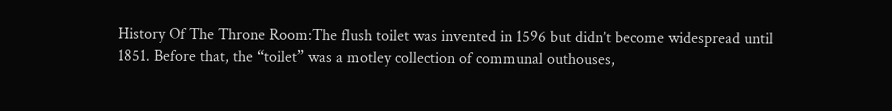History Of The Throne Room:The flush toilet was invented in 1596 but didn’t become widespread until 1851. Before that, the “toilet” was a motley collection of communal outhouses,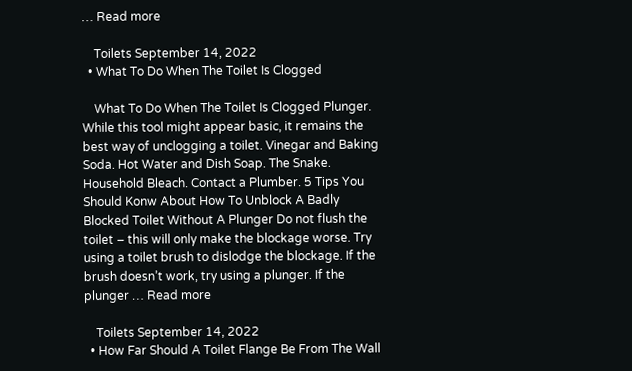… Read more

    Toilets September 14, 2022
  • What To Do When The Toilet Is Clogged

    What To Do When The Toilet Is Clogged Plunger. While this tool might appear basic, it remains the best way of unclogging a toilet. Vinegar and Baking Soda. Hot Water and Dish Soap. The Snake. Household Bleach. Contact a Plumber. 5 Tips You Should Konw About How To Unblock A Badly Blocked Toilet Without A Plunger Do not flush the toilet – this will only make the blockage worse. Try using a toilet brush to dislodge the blockage. If the brush doesn’t work, try using a plunger. If the plunger … Read more

    Toilets September 14, 2022
  • How Far Should A Toilet Flange Be From The Wall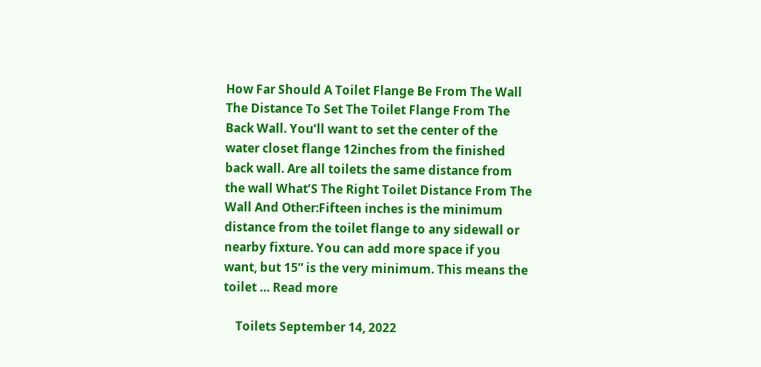How Far Should A Toilet Flange Be From The Wall The Distance To Set The Toilet Flange From The Back Wall. You’ll want to set the center of the water closet flange 12inches from the finished back wall. Are all toilets the same distance from the wall What’S The Right Toilet Distance From The Wall And Other:Fifteen inches is the minimum distance from the toilet flange to any sidewall or nearby fixture. You can add more space if you want, but 15” is the very minimum. This means the toilet … Read more

    Toilets September 14, 2022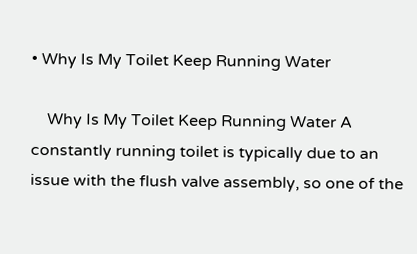• Why Is My Toilet Keep Running Water

    Why Is My Toilet Keep Running Water A constantly running toilet is typically due to an issue with the flush valve assembly, so one of the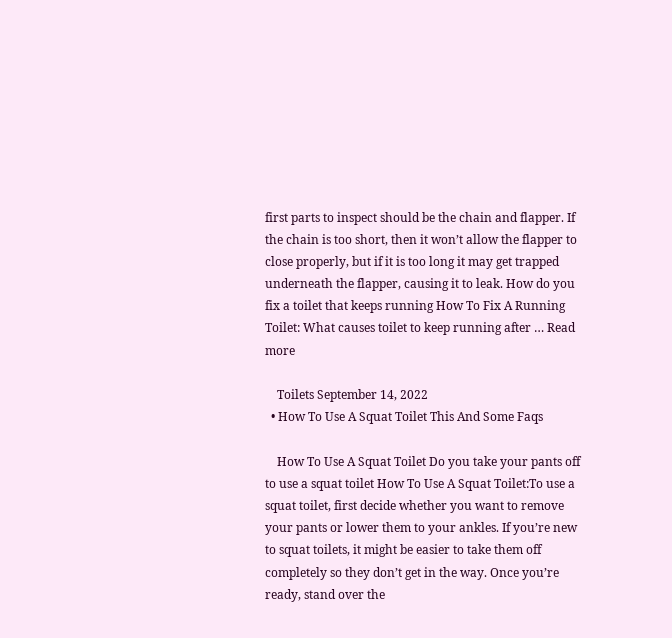first parts to inspect should be the chain and flapper. If the chain is too short, then it won’t allow the flapper to close properly, but if it is too long it may get trapped underneath the flapper, causing it to leak. How do you fix a toilet that keeps running How To Fix A Running Toilet: What causes toilet to keep running after … Read more

    Toilets September 14, 2022
  • How To Use A Squat Toilet This And Some Faqs

    How To Use A Squat Toilet Do you take your pants off to use a squat toilet How To Use A Squat Toilet:To use a squat toilet, first decide whether you want to remove your pants or lower them to your ankles. If you’re new to squat toilets, it might be easier to take them off completely so they don’t get in the way. Once you’re ready, stand over the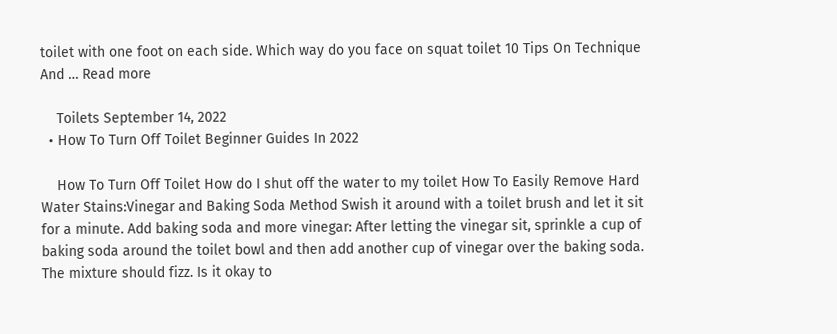toilet with one foot on each side. Which way do you face on squat toilet 10 Tips On Technique And … Read more

    Toilets September 14, 2022
  • How To Turn Off Toilet Beginner Guides In 2022

    How To Turn Off Toilet How do I shut off the water to my toilet How To Easily Remove Hard Water Stains:Vinegar and Baking Soda Method Swish it around with a toilet brush and let it sit for a minute. Add baking soda and more vinegar: After letting the vinegar sit, sprinkle a cup of baking soda around the toilet bowl and then add another cup of vinegar over the baking soda. The mixture should fizz. Is it okay to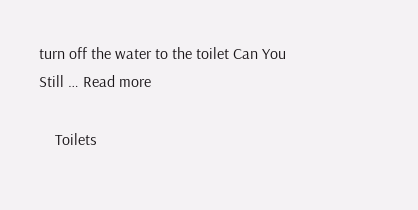turn off the water to the toilet Can You Still … Read more

    Toilets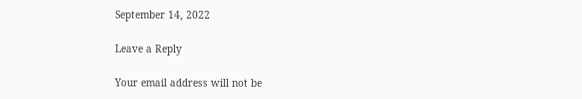September 14, 2022

Leave a Reply

Your email address will not be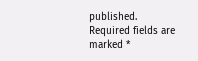published. Required fields are marked *